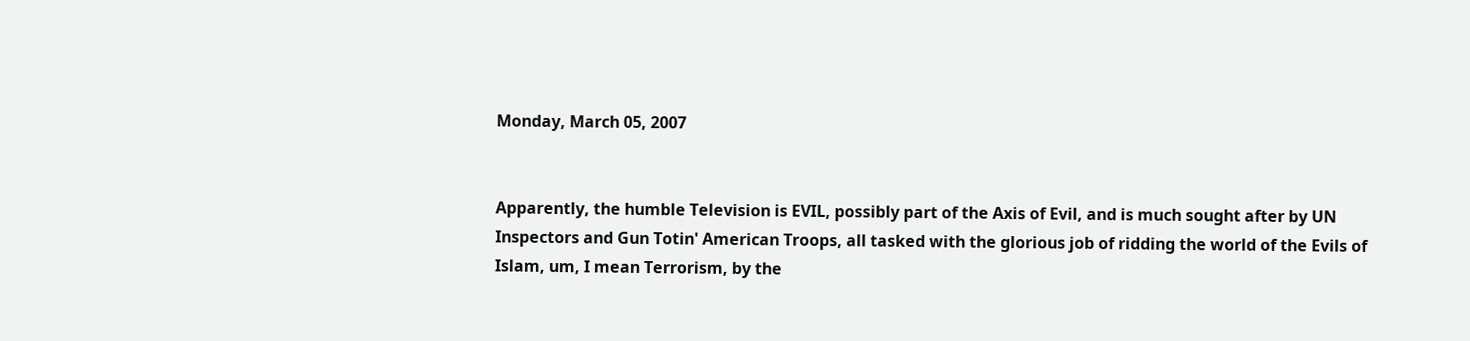Monday, March 05, 2007


Apparently, the humble Television is EVIL, possibly part of the Axis of Evil, and is much sought after by UN Inspectors and Gun Totin' American Troops, all tasked with the glorious job of ridding the world of the Evils of Islam, um, I mean Terrorism, by the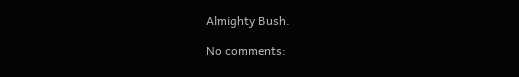Almighty Bush.

No comments: